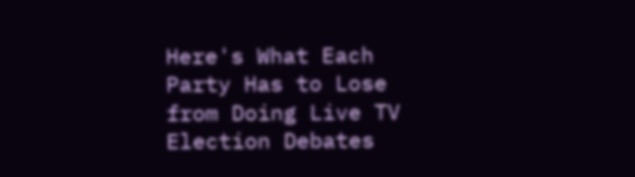Here's What Each Party Has to Lose from Doing Live TV Election Debates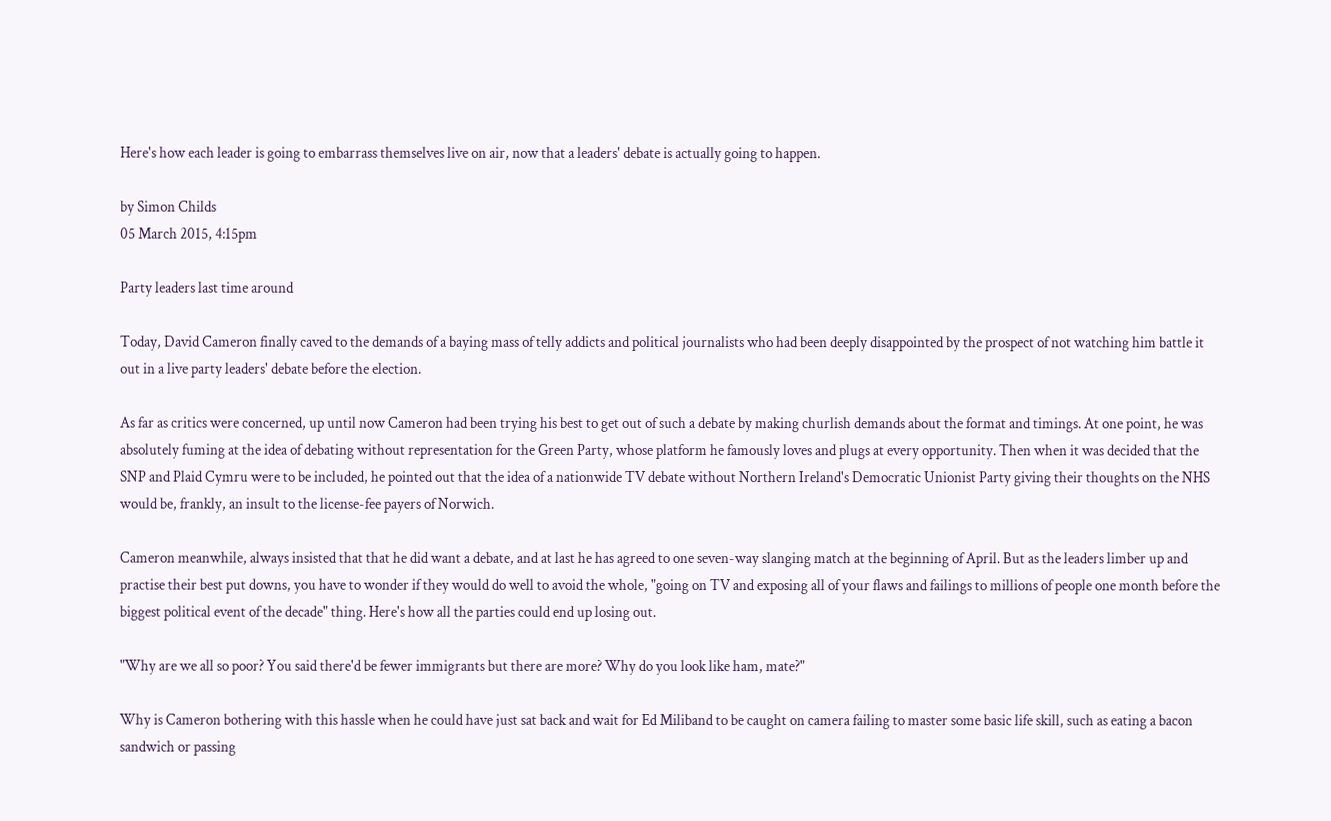Here's how each leader is going to embarrass themselves live on air, now that a leaders' debate is actually going to happen.

by Simon Childs
05 March 2015, 4:15pm

Party leaders last time around

Today, David Cameron finally caved to the demands of a baying mass of telly addicts and political journalists who had been deeply disappointed by the prospect of not watching him battle it out in a live party leaders' debate before the election.

As far as critics were concerned, up until now Cameron had been trying his best to get out of such a debate by making churlish demands about the format and timings. At one point, he was absolutely fuming at the idea of debating without representation for the Green Party, whose platform he famously loves and plugs at every opportunity. Then when it was decided that the SNP and Plaid Cymru were to be included, he pointed out that the idea of a nationwide TV debate without Northern Ireland's Democratic Unionist Party giving their thoughts on the NHS would be, frankly, an insult to the license-fee payers of Norwich.

Cameron meanwhile, always insisted that that he did want a debate, and at last he has agreed to one seven-way slanging match at the beginning of April. But as the leaders limber up and practise their best put downs, you have to wonder if they would do well to avoid the whole, "going on TV and exposing all of your flaws and failings to millions of people one month before the biggest political event of the decade" thing. Here's how all the parties could end up losing out.

"Why are we all so poor? You said there'd be fewer immigrants but there are more? Why do you look like ham, mate?"

Why is Cameron bothering with this hassle when he could have just sat back and wait for Ed Miliband to be caught on camera failing to master some basic life skill, such as eating a bacon sandwich or passing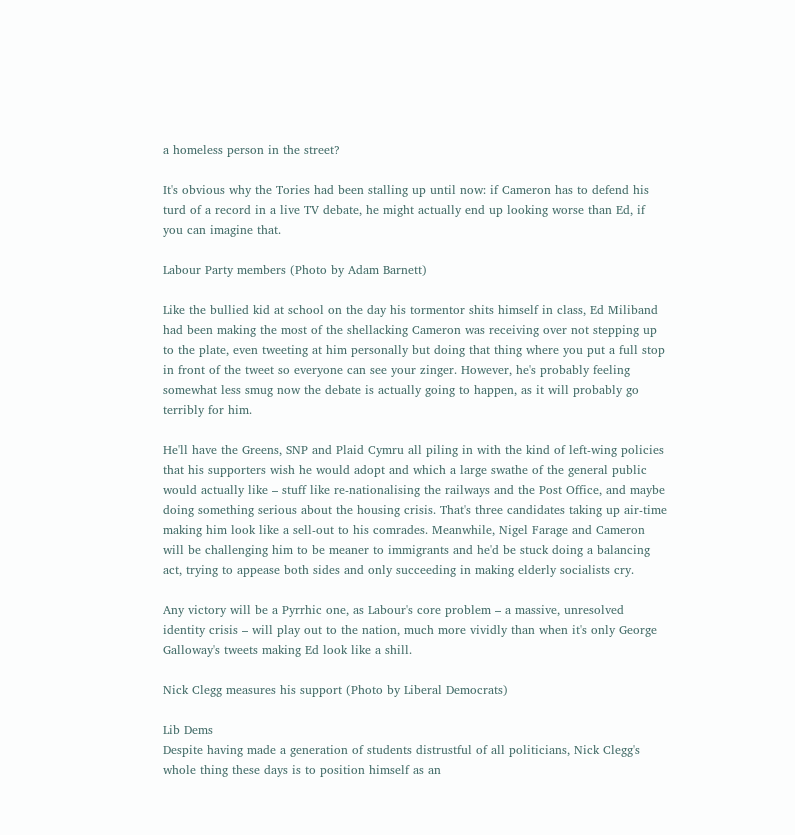a homeless person in the street?

It's obvious why the Tories had been stalling up until now: if Cameron has to defend his turd of a record in a live TV debate, he might actually end up looking worse than Ed, if you can imagine that.

Labour Party members (Photo by Adam Barnett)

Like the bullied kid at school on the day his tormentor shits himself in class, Ed Miliband had been making the most of the shellacking Cameron was receiving over not stepping up to the plate, even tweeting at him personally but doing that thing where you put a full stop in front of the tweet so everyone can see your zinger. However, he's probably feeling somewhat less smug now the debate is actually going to happen, as it will probably go terribly for him.

He'll have the Greens, SNP and Plaid Cymru all piling in with the kind of left-wing policies that his supporters wish he would adopt and which a large swathe of the general public would actually like – stuff like re-nationalising the railways and the Post Office, and maybe doing something serious about the housing crisis. That's three candidates taking up air-time making him look like a sell-out to his comrades. Meanwhile, Nigel Farage and Cameron will be challenging him to be meaner to immigrants and he'd be stuck doing a balancing act, trying to appease both sides and only succeeding in making elderly socialists cry.

Any victory will be a Pyrrhic one, as Labour's core problem – a massive, unresolved identity crisis – will play out to the nation, much more vividly than when it's only George Galloway's tweets making Ed look like a shill.

Nick Clegg measures his support (Photo by Liberal Democrats)

Lib Dems
Despite having made a generation of students distrustful of all politicians, Nick Clegg's whole thing these days is to position himself as an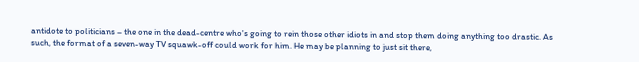antidote to politicians – the one in the dead-centre who's going to rein those other idiots in and stop them doing anything too drastic. As such, the format of a seven-way TV squawk-off could work for him. He may be planning to just sit there,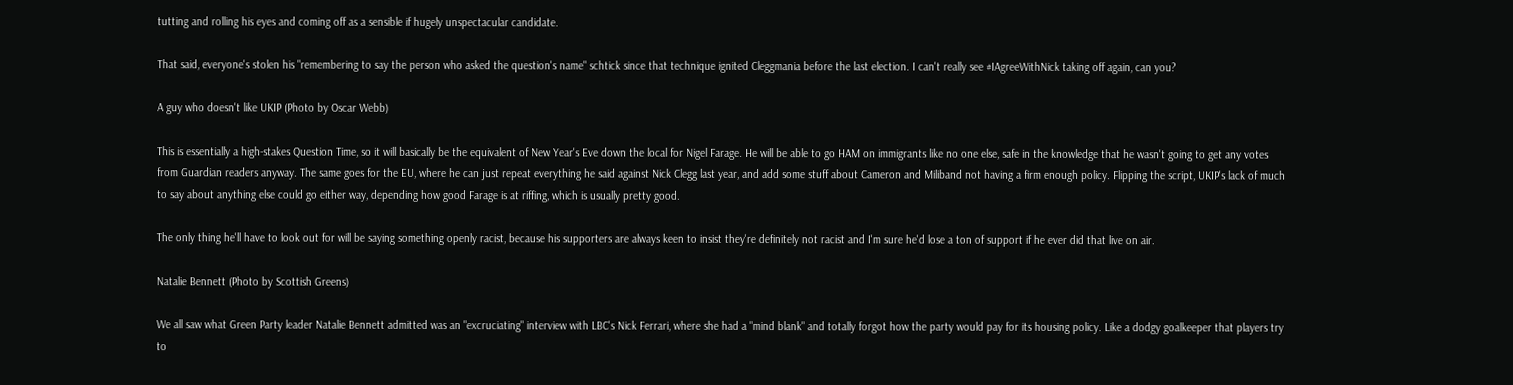tutting and rolling his eyes and coming off as a sensible if hugely unspectacular candidate.

That said, everyone's stolen his "remembering to say the person who asked the question's name" schtick since that technique ignited Cleggmania before the last election. I can't really see #IAgreeWithNick taking off again, can you?

A guy who doesn't like UKIP (Photo by Oscar Webb)

This is essentially a high-stakes Question Time, so it will basically be the equivalent of New Year's Eve down the local for Nigel Farage. He will be able to go HAM on immigrants like no one else, safe in the knowledge that he wasn't going to get any votes from Guardian readers anyway. The same goes for the EU, where he can just repeat everything he said against Nick Clegg last year, and add some stuff about Cameron and Miliband not having a firm enough policy. Flipping the script, UKIP's lack of much to say about anything else could go either way, depending how good Farage is at riffing, which is usually pretty good.

The only thing he'll have to look out for will be saying something openly racist, because his supporters are always keen to insist they're definitely not racist and I'm sure he'd lose a ton of support if he ever did that live on air.

Natalie Bennett (Photo by Scottish Greens)

We all saw what Green Party leader Natalie Bennett admitted was an "excruciating" interview with LBC's Nick Ferrari, where she had a "mind blank" and totally forgot how the party would pay for its housing policy. Like a dodgy goalkeeper that players try to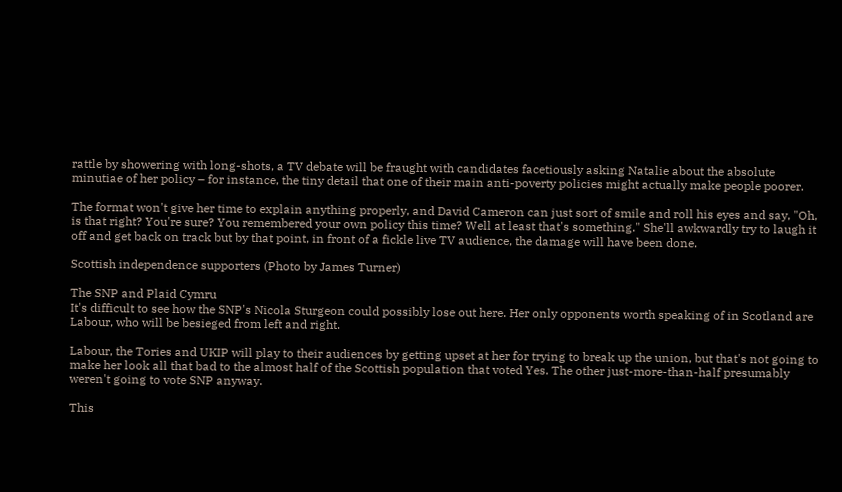rattle by showering with long-shots, a TV debate will be fraught with candidates facetiously asking Natalie about the absolute minutiae of her policy – for instance, the tiny detail that one of their main anti-poverty policies might actually make people poorer.

The format won't give her time to explain anything properly, and David Cameron can just sort of smile and roll his eyes and say, "Oh, is that right? You're sure? You remembered your own policy this time? Well at least that's something." She'll awkwardly try to laugh it off and get back on track but by that point, in front of a fickle live TV audience, the damage will have been done.

Scottish independence supporters (Photo by James Turner)

The SNP and Plaid Cymru
It's difficult to see how the SNP's Nicola Sturgeon could possibly lose out here. Her only opponents worth speaking of in Scotland are Labour, who will be besieged from left and right.

Labour, the Tories and UKIP will play to their audiences by getting upset at her for trying to break up the union, but that's not going to make her look all that bad to the almost half of the Scottish population that voted Yes. The other just-more-than-half presumably weren't going to vote SNP anyway.

This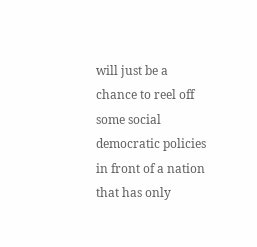will just be a chance to reel off some social democratic policies in front of a nation that has only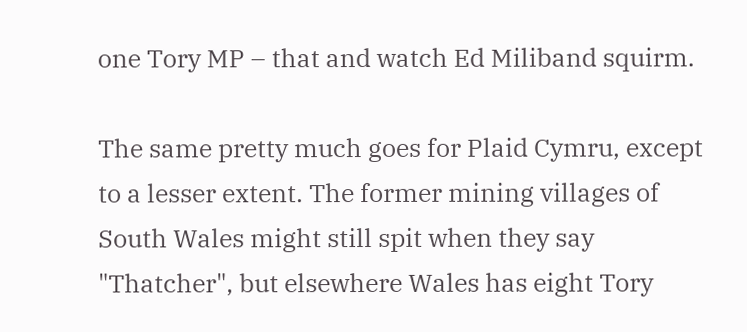one Tory MP – that and watch Ed Miliband squirm.

The same pretty much goes for Plaid Cymru, except to a lesser extent. The former mining villages of South Wales might still spit when they say "Thatcher", but elsewhere Wales has eight Tory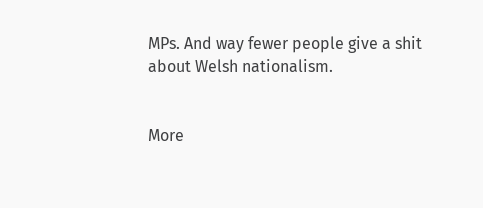MPs. And way fewer people give a shit about Welsh nationalism.


More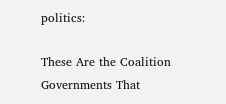politics:

These Are the Coalition Governments That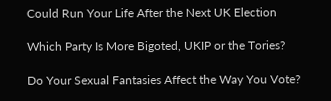Could Run Your Life After the Next UK Election

Which Party Is More Bigoted, UKIP or the Tories?

Do Your Sexual Fantasies Affect the Way You Vote?